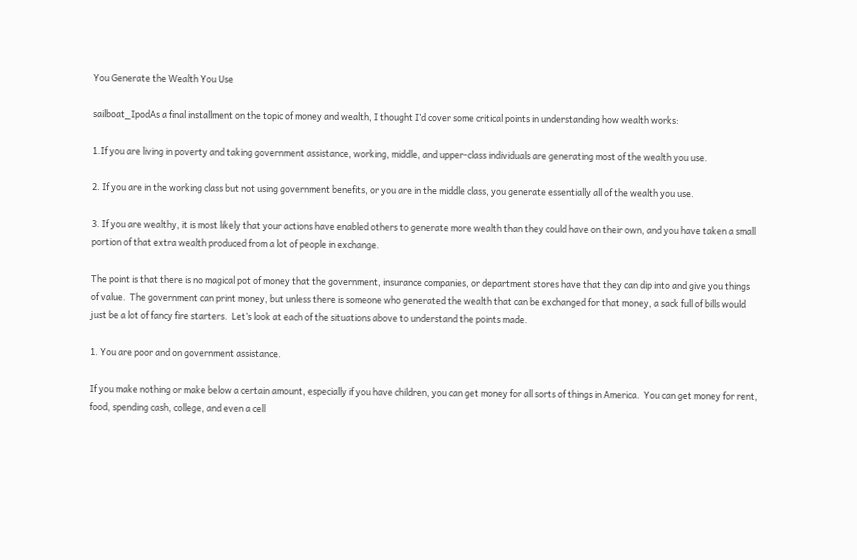You Generate the Wealth You Use

sailboat_IpodAs a final installment on the topic of money and wealth, I thought I’d cover some critical points in understanding how wealth works:

1.If you are living in poverty and taking government assistance, working, middle, and upper-class individuals are generating most of the wealth you use.

2. If you are in the working class but not using government benefits, or you are in the middle class, you generate essentially all of the wealth you use.

3. If you are wealthy, it is most likely that your actions have enabled others to generate more wealth than they could have on their own, and you have taken a small portion of that extra wealth produced from a lot of people in exchange.

The point is that there is no magical pot of money that the government, insurance companies, or department stores have that they can dip into and give you things of value.  The government can print money, but unless there is someone who generated the wealth that can be exchanged for that money, a sack full of bills would just be a lot of fancy fire starters.  Let’s look at each of the situations above to understand the points made.

1. You are poor and on government assistance.

If you make nothing or make below a certain amount, especially if you have children, you can get money for all sorts of things in America.  You can get money for rent, food, spending cash, college, and even a cell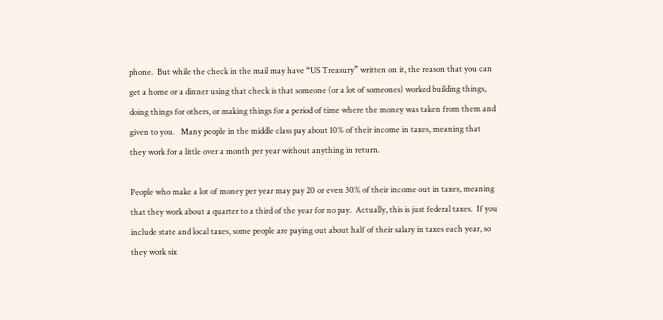phone.  But while the check in the mail may have “US Treasury” written on it, the reason that you can get a home or a dinner using that check is that someone (or a lot of someones) worked building things, doing things for others, or making things for a period of time where the money was taken from them and given to you.   Many people in the middle class pay about 10% of their income in taxes, meaning that they work for a little over a month per year without anything in return.

People who make a lot of money per year may pay 20 or even 30% of their income out in taxes, meaning that they work about a quarter to a third of the year for no pay.  Actually, this is just federal taxes.  If you include state and local taxes, some people are paying out about half of their salary in taxes each year, so they work six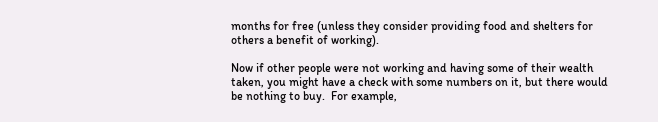months for free (unless they consider providing food and shelters for others a benefit of working).

Now if other people were not working and having some of their wealth taken, you might have a check with some numbers on it, but there would be nothing to buy.  For example,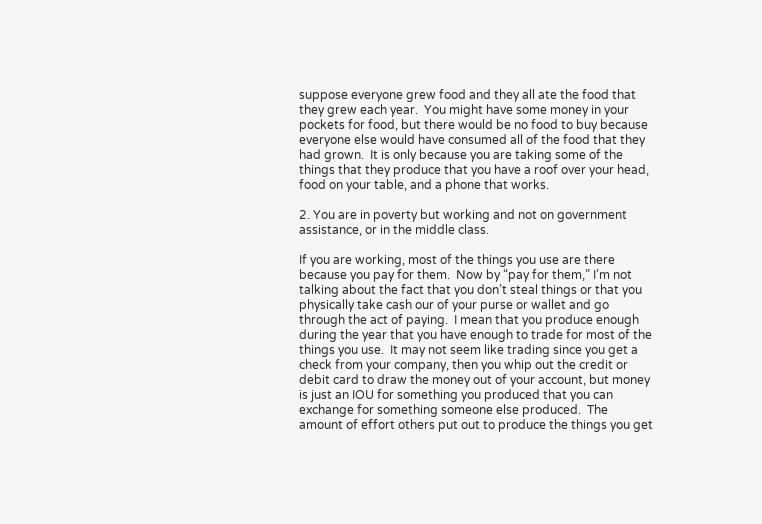suppose everyone grew food and they all ate the food that they grew each year.  You might have some money in your pockets for food, but there would be no food to buy because everyone else would have consumed all of the food that they had grown.  It is only because you are taking some of the things that they produce that you have a roof over your head, food on your table, and a phone that works.

2. You are in poverty but working and not on government assistance, or in the middle class.

If you are working, most of the things you use are there because you pay for them.  Now by “pay for them,” I’m not talking about the fact that you don’t steal things or that you physically take cash our of your purse or wallet and go through the act of paying.  I mean that you produce enough during the year that you have enough to trade for most of the things you use.  It may not seem like trading since you get a check from your company, then you whip out the credit or debit card to draw the money out of your account, but money is just an IOU for something you produced that you can exchange for something someone else produced.  The amount of effort others put out to produce the things you get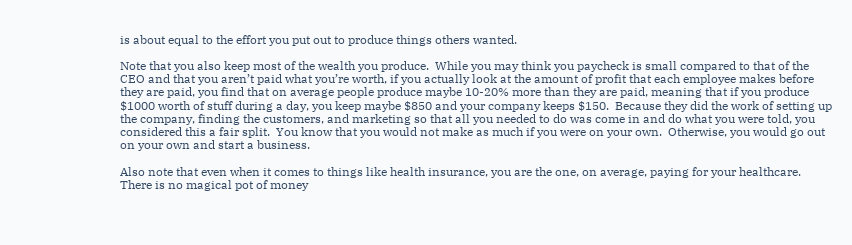is about equal to the effort you put out to produce things others wanted.

Note that you also keep most of the wealth you produce.  While you may think you paycheck is small compared to that of the CEO and that you aren’t paid what you’re worth, if you actually look at the amount of profit that each employee makes before they are paid, you find that on average people produce maybe 10-20% more than they are paid, meaning that if you produce $1000 worth of stuff during a day, you keep maybe $850 and your company keeps $150.  Because they did the work of setting up the company, finding the customers, and marketing so that all you needed to do was come in and do what you were told, you considered this a fair split.  You know that you would not make as much if you were on your own.  Otherwise, you would go out on your own and start a business.

Also note that even when it comes to things like health insurance, you are the one, on average, paying for your healthcare.  There is no magical pot of money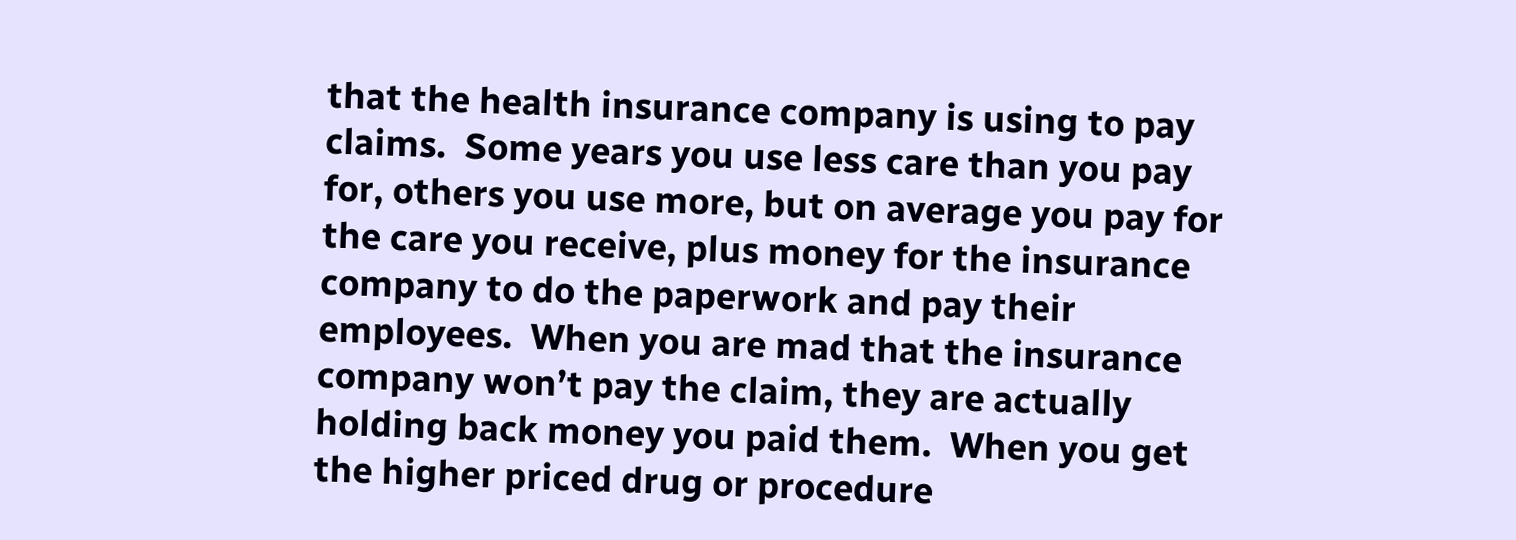that the health insurance company is using to pay claims.  Some years you use less care than you pay for, others you use more, but on average you pay for the care you receive, plus money for the insurance company to do the paperwork and pay their employees.  When you are mad that the insurance company won’t pay the claim, they are actually holding back money you paid them.  When you get the higher priced drug or procedure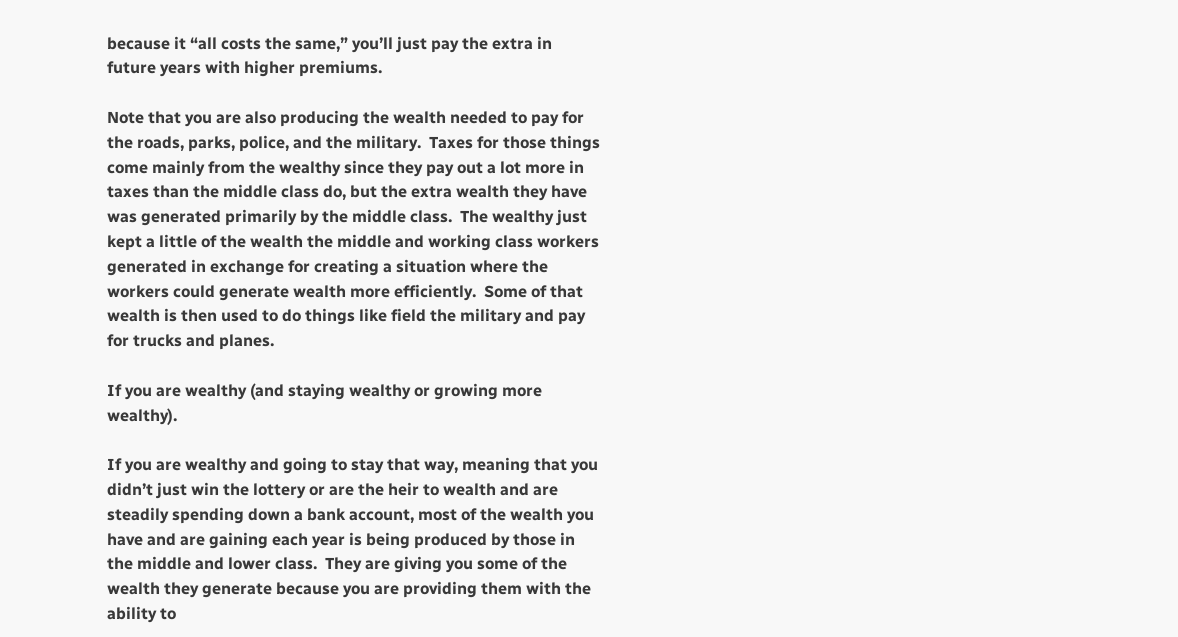because it “all costs the same,” you’ll just pay the extra in future years with higher premiums.

Note that you are also producing the wealth needed to pay for the roads, parks, police, and the military.  Taxes for those things come mainly from the wealthy since they pay out a lot more in taxes than the middle class do, but the extra wealth they have was generated primarily by the middle class.  The wealthy just kept a little of the wealth the middle and working class workers generated in exchange for creating a situation where the workers could generate wealth more efficiently.  Some of that wealth is then used to do things like field the military and pay for trucks and planes.

If you are wealthy (and staying wealthy or growing more wealthy).

If you are wealthy and going to stay that way, meaning that you didn’t just win the lottery or are the heir to wealth and are steadily spending down a bank account, most of the wealth you have and are gaining each year is being produced by those in the middle and lower class.  They are giving you some of the wealth they generate because you are providing them with the ability to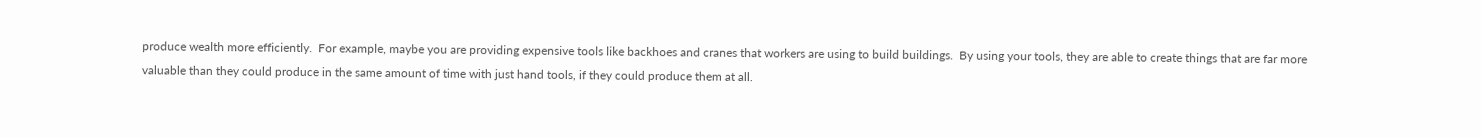produce wealth more efficiently.  For example, maybe you are providing expensive tools like backhoes and cranes that workers are using to build buildings.  By using your tools, they are able to create things that are far more valuable than they could produce in the same amount of time with just hand tools, if they could produce them at all.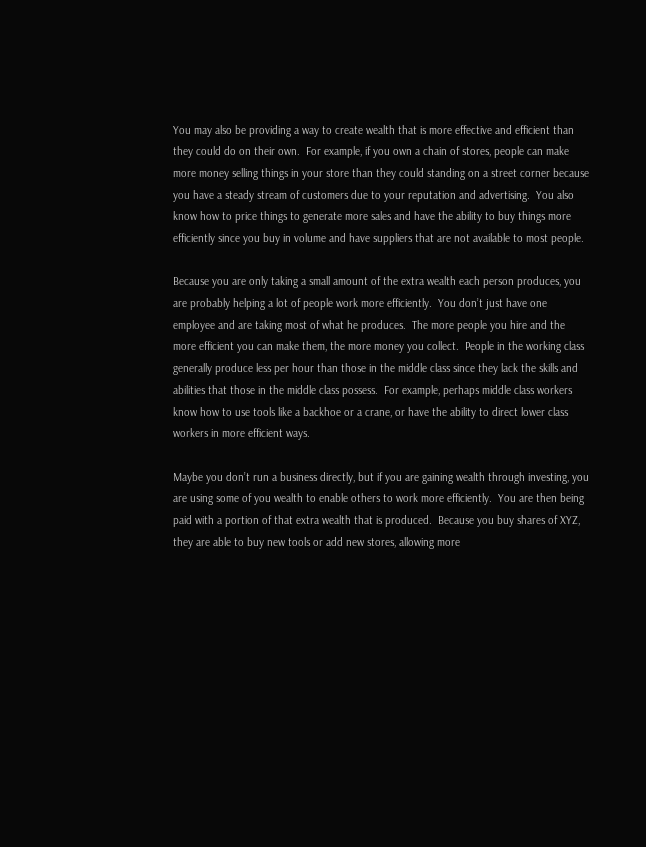You may also be providing a way to create wealth that is more effective and efficient than they could do on their own.  For example, if you own a chain of stores, people can make more money selling things in your store than they could standing on a street corner because you have a steady stream of customers due to your reputation and advertising.  You also know how to price things to generate more sales and have the ability to buy things more efficiently since you buy in volume and have suppliers that are not available to most people.

Because you are only taking a small amount of the extra wealth each person produces, you are probably helping a lot of people work more efficiently.  You don’t just have one employee and are taking most of what he produces.  The more people you hire and the more efficient you can make them, the more money you collect.  People in the working class generally produce less per hour than those in the middle class since they lack the skills and abilities that those in the middle class possess.  For example, perhaps middle class workers know how to use tools like a backhoe or a crane, or have the ability to direct lower class workers in more efficient ways.

Maybe you don’t run a business directly, but if you are gaining wealth through investing, you are using some of you wealth to enable others to work more efficiently.  You are then being paid with a portion of that extra wealth that is produced.  Because you buy shares of XYZ, they are able to buy new tools or add new stores, allowing more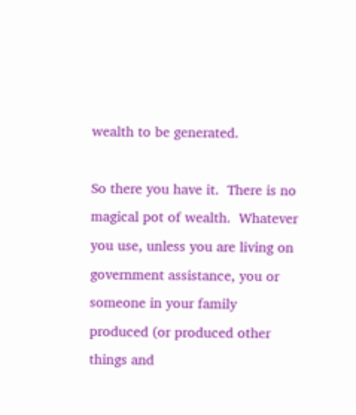wealth to be generated.

So there you have it.  There is no magical pot of wealth.  Whatever you use, unless you are living on government assistance, you or someone in your family produced (or produced other things and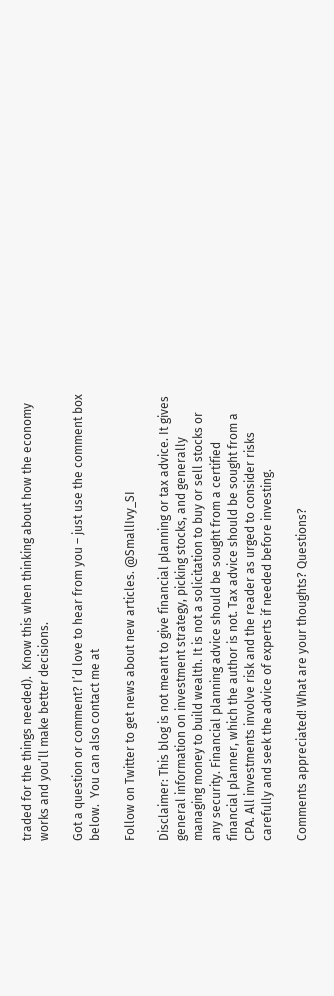traded for the things needed).  Know this when thinking about how the economy works and you’ll make better decisions.

Got a question or comment? I’d love to hear from you – just use the comment box below.  You can also contact me at

Follow on Twitter to get news about new articles. @SmallIvy_SI

Disclaimer: This blog is not meant to give financial planning or tax advice. It gives general information on investment strategy, picking stocks, and generally managing money to build wealth. It is not a solicitation to buy or sell stocks or any security. Financial planning advice should be sought from a certified financial planner, which the author is not. Tax advice should be sought from a CPA. All investments involve risk and the reader as urged to consider risks carefully and seek the advice of experts if needed before investing.

Comments appreciated! What are your thoughts? Questions?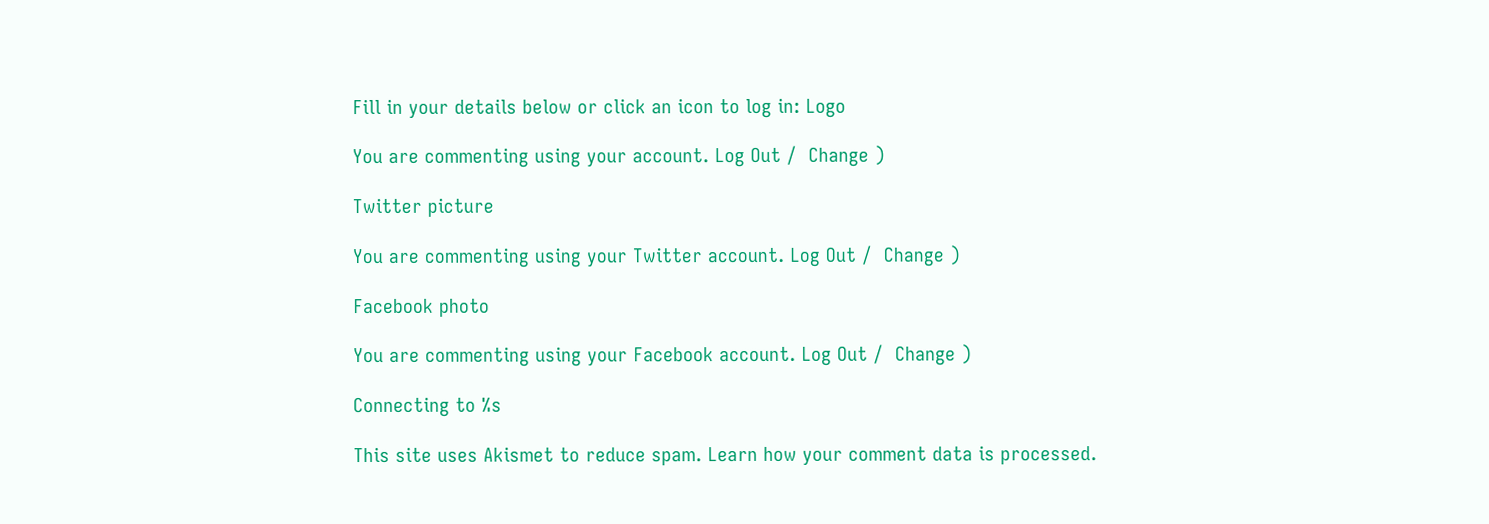Fill in your details below or click an icon to log in: Logo

You are commenting using your account. Log Out /  Change )

Twitter picture

You are commenting using your Twitter account. Log Out /  Change )

Facebook photo

You are commenting using your Facebook account. Log Out /  Change )

Connecting to %s

This site uses Akismet to reduce spam. Learn how your comment data is processed.